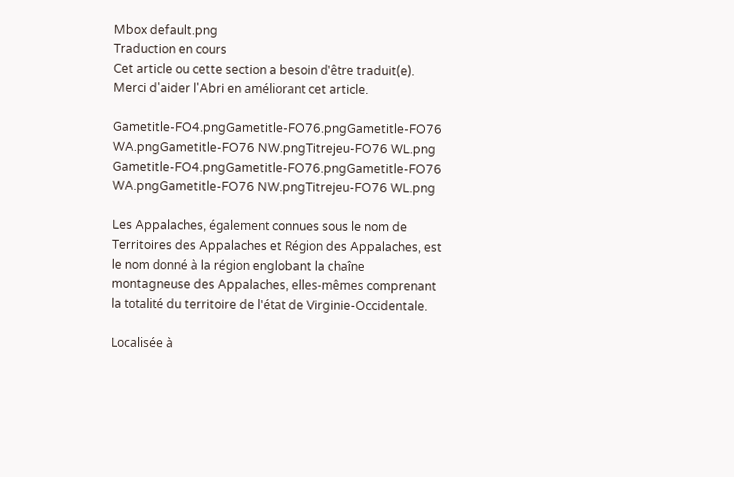Mbox default.png
Traduction en cours
Cet article ou cette section a besoin d'être traduit(e). Merci d'aider l'Abri en améliorant cet article.

Gametitle-FO4.pngGametitle-FO76.pngGametitle-FO76 WA.pngGametitle-FO76 NW.pngTitrejeu-FO76 WL.png
Gametitle-FO4.pngGametitle-FO76.pngGametitle-FO76 WA.pngGametitle-FO76 NW.pngTitrejeu-FO76 WL.png

Les Appalaches, également connues sous le nom de Territoires des Appalaches et Région des Appalaches, est le nom donné à la région englobant la chaîne montagneuse des Appalaches, elles-mêmes comprenant la totalité du territoire de l'état de Virginie-Occidentale.

Localisée à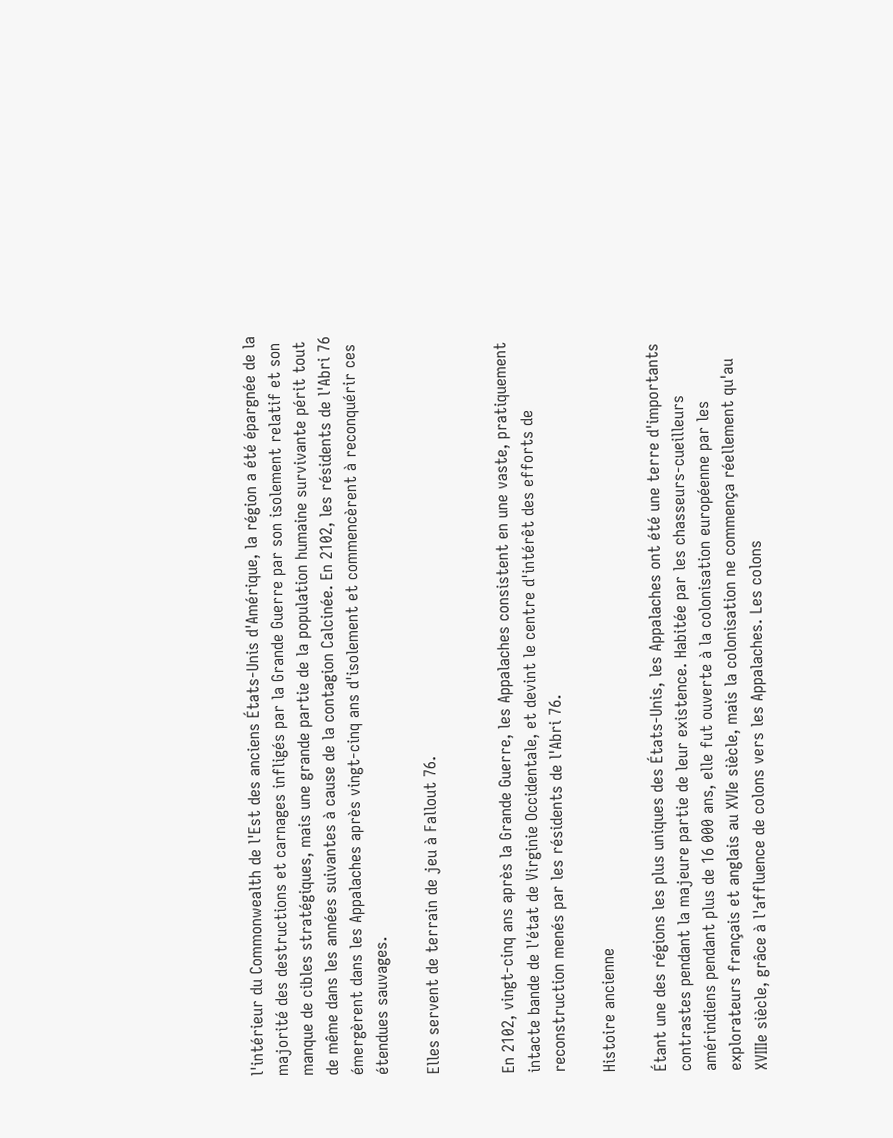l'intérieur du Commonwealth de l'Est des anciens États-Unis d'Amérique, la région a été épargnée de la majorité des destructions et carnages infligés par la Grande Guerre par son isolement relatif et son manque de cibles stratégiques, mais une grande partie de la population humaine survivante périt tout de même dans les années suivantes à cause de la contagion Calcinée. En 2102, les résidents de l'Abri 76 émergèrent dans les Appalaches après vingt-cinq ans d'isolement et commencèrent à reconquérir ces étendues sauvages.

Elles servent de terrain de jeu à Fallout 76.


En 2102, vingt-cinq ans après la Grande Guerre, les Appalaches consistent en une vaste, pratiquement intacte bande de l'état de Virginie Occidentale, et devint le centre d'intérêt des efforts de reconstruction menés par les résidents de l'Abri 76.

Histoire ancienne

Étant une des régions les plus uniques des États-Unis, les Appalaches ont été une terre d'importants contrastes pendant la majeure partie de leur existence. Habitée par les chasseurs-cueilleurs amérindiens pendant plus de 16 000 ans, elle fut ouverte à la colonisation européenne par les explorateurs français et anglais au XVIe siècle, mais la colonisation ne commença réellement qu'au XVIIIe siècle, grâce à l'affluence de colons vers les Appalaches. Les colons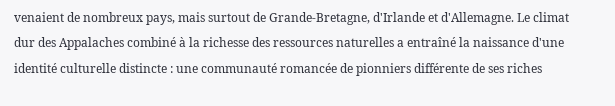venaient de nombreux pays, mais surtout de Grande-Bretagne, d'Irlande et d'Allemagne. Le climat dur des Appalaches combiné à la richesse des ressources naturelles a entraîné la naissance d'une identité culturelle distincte : une communauté romancée de pionniers différente de ses riches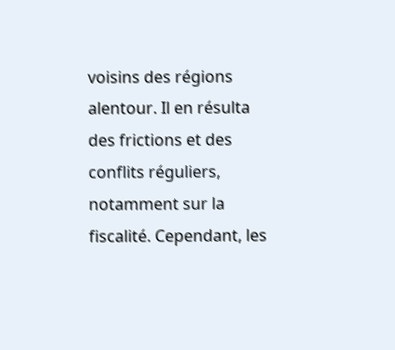voisins des régions alentour. Il en résulta des frictions et des conflits réguliers, notamment sur la fiscalité. Cependant, les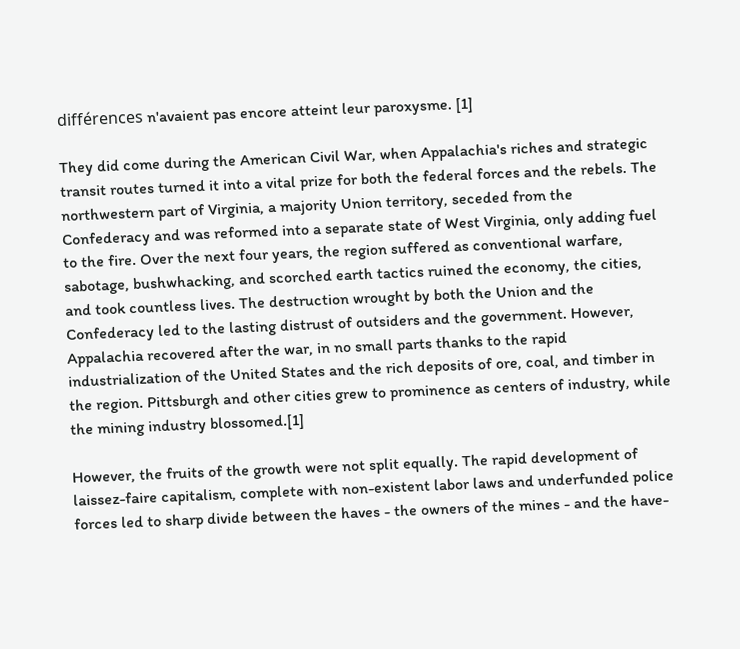différences n'avaient pas encore atteint leur paroxysme. [1]

They did come during the American Civil War, when Appalachia's riches and strategic transit routes turned it into a vital prize for both the federal forces and the rebels. The northwestern part of Virginia, a majority Union territory, seceded from the Confederacy and was reformed into a separate state of West Virginia, only adding fuel to the fire. Over the next four years, the region suffered as conventional warfare, sabotage, bushwhacking, and scorched earth tactics ruined the economy, the cities, and took countless lives. The destruction wrought by both the Union and the Confederacy led to the lasting distrust of outsiders and the government. However, Appalachia recovered after the war, in no small parts thanks to the rapid industrialization of the United States and the rich deposits of ore, coal, and timber in the region. Pittsburgh and other cities grew to prominence as centers of industry, while the mining industry blossomed.[1]

However, the fruits of the growth were not split equally. The rapid development of laissez-faire capitalism, complete with non-existent labor laws and underfunded police forces led to sharp divide between the haves - the owners of the mines - and the have-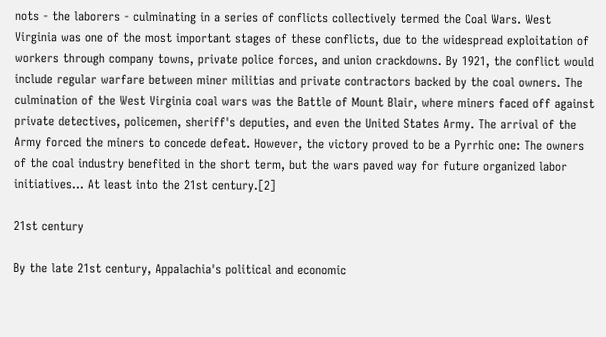nots - the laborers - culminating in a series of conflicts collectively termed the Coal Wars. West Virginia was one of the most important stages of these conflicts, due to the widespread exploitation of workers through company towns, private police forces, and union crackdowns. By 1921, the conflict would include regular warfare between miner militias and private contractors backed by the coal owners. The culmination of the West Virginia coal wars was the Battle of Mount Blair, where miners faced off against private detectives, policemen, sheriff's deputies, and even the United States Army. The arrival of the Army forced the miners to concede defeat. However, the victory proved to be a Pyrrhic one: The owners of the coal industry benefited in the short term, but the wars paved way for future organized labor initiatives... At least into the 21st century.[2]

21st century

By the late 21st century, Appalachia's political and economic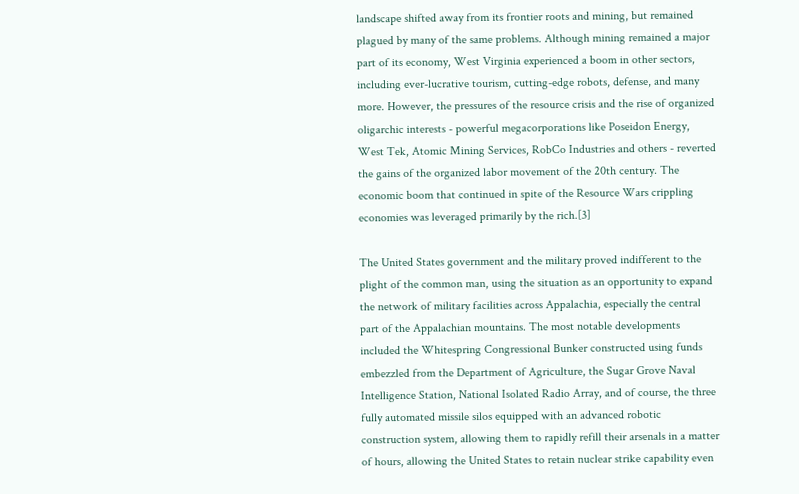landscape shifted away from its frontier roots and mining, but remained plagued by many of the same problems. Although mining remained a major part of its economy, West Virginia experienced a boom in other sectors, including ever-lucrative tourism, cutting-edge robots, defense, and many more. However, the pressures of the resource crisis and the rise of organized oligarchic interests - powerful megacorporations like Poseidon Energy, West Tek, Atomic Mining Services, RobCo Industries and others - reverted the gains of the organized labor movement of the 20th century. The economic boom that continued in spite of the Resource Wars crippling economies was leveraged primarily by the rich.[3]

The United States government and the military proved indifferent to the plight of the common man, using the situation as an opportunity to expand the network of military facilities across Appalachia, especially the central part of the Appalachian mountains. The most notable developments included the Whitespring Congressional Bunker constructed using funds embezzled from the Department of Agriculture, the Sugar Grove Naval Intelligence Station, National Isolated Radio Array, and of course, the three fully automated missile silos equipped with an advanced robotic construction system, allowing them to rapidly refill their arsenals in a matter of hours, allowing the United States to retain nuclear strike capability even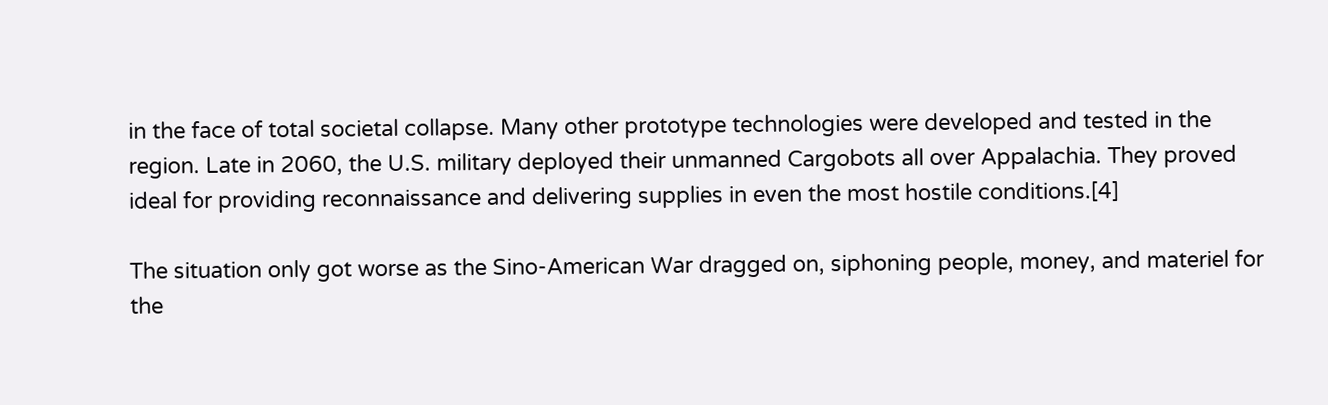in the face of total societal collapse. Many other prototype technologies were developed and tested in the region. Late in 2060, the U.S. military deployed their unmanned Cargobots all over Appalachia. They proved ideal for providing reconnaissance and delivering supplies in even the most hostile conditions.[4]

The situation only got worse as the Sino-American War dragged on, siphoning people, money, and materiel for the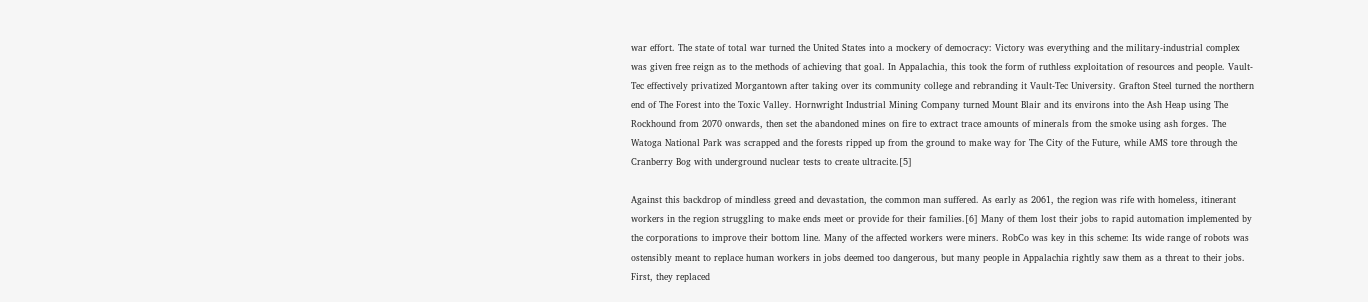war effort. The state of total war turned the United States into a mockery of democracy: Victory was everything and the military-industrial complex was given free reign as to the methods of achieving that goal. In Appalachia, this took the form of ruthless exploitation of resources and people. Vault-Tec effectively privatized Morgantown after taking over its community college and rebranding it Vault-Tec University. Grafton Steel turned the northern end of The Forest into the Toxic Valley. Hornwright Industrial Mining Company turned Mount Blair and its environs into the Ash Heap using The Rockhound from 2070 onwards, then set the abandoned mines on fire to extract trace amounts of minerals from the smoke using ash forges. The Watoga National Park was scrapped and the forests ripped up from the ground to make way for The City of the Future, while AMS tore through the Cranberry Bog with underground nuclear tests to create ultracite.[5]

Against this backdrop of mindless greed and devastation, the common man suffered. As early as 2061, the region was rife with homeless, itinerant workers in the region struggling to make ends meet or provide for their families.[6] Many of them lost their jobs to rapid automation implemented by the corporations to improve their bottom line. Many of the affected workers were miners. RobCo was key in this scheme: Its wide range of robots was ostensibly meant to replace human workers in jobs deemed too dangerous, but many people in Appalachia rightly saw them as a threat to their jobs. First, they replaced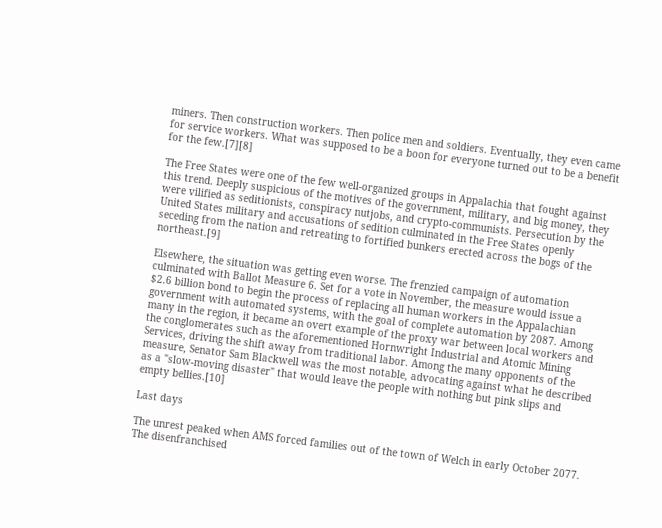miners. Then construction workers. Then police men and soldiers. Eventually, they even came for service workers. What was supposed to be a boon for everyone turned out to be a benefit for the few.[7][8]

The Free States were one of the few well-organized groups in Appalachia that fought against this trend. Deeply suspicious of the motives of the government, military, and big money, they were vilified as seditionists, conspiracy nutjobs, and crypto-communists. Persecution by the United States military and accusations of sedition culminated in the Free States openly seceding from the nation and retreating to fortified bunkers erected across the bogs of the northeast.[9]

Elsewhere, the situation was getting even worse. The frenzied campaign of automation culminated with Ballot Measure 6. Set for a vote in November, the measure would issue a $2.6 billion bond to begin the process of replacing all human workers in the Appalachian government with automated systems, with the goal of complete automation by 2087. Among many in the region, it became an overt example of the proxy war between local workers and the conglomerates such as the aforementioned Hornwright Industrial and Atomic Mining Services, driving the shift away from traditional labor. Among the many opponents of the measure, Senator Sam Blackwell was the most notable, advocating against what he described as a "slow-moving disaster" that would leave the people with nothing but pink slips and empty bellies.[10]

Last days

The unrest peaked when AMS forced families out of the town of Welch in early October 2077. The disenfranchised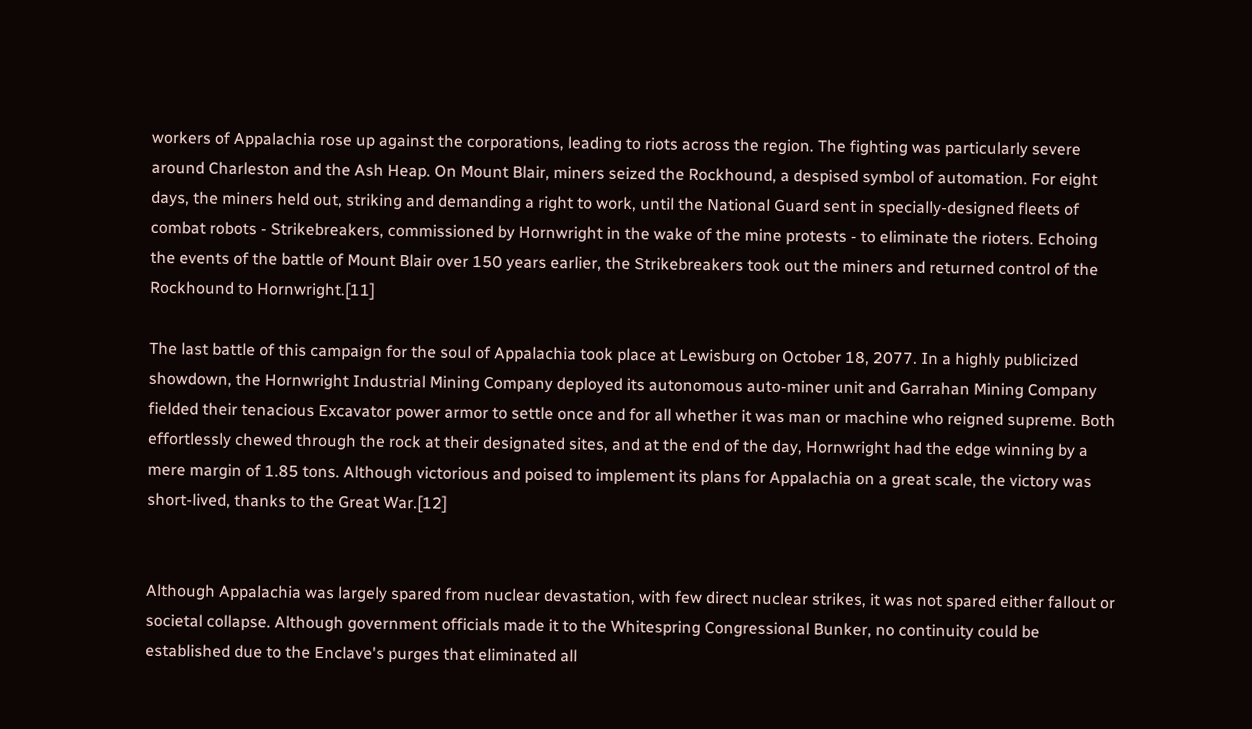workers of Appalachia rose up against the corporations, leading to riots across the region. The fighting was particularly severe around Charleston and the Ash Heap. On Mount Blair, miners seized the Rockhound, a despised symbol of automation. For eight days, the miners held out, striking and demanding a right to work, until the National Guard sent in specially-designed fleets of combat robots - Strikebreakers, commissioned by Hornwright in the wake of the mine protests - to eliminate the rioters. Echoing the events of the battle of Mount Blair over 150 years earlier, the Strikebreakers took out the miners and returned control of the Rockhound to Hornwright.[11]

The last battle of this campaign for the soul of Appalachia took place at Lewisburg on October 18, 2077. In a highly publicized showdown, the Hornwright Industrial Mining Company deployed its autonomous auto-miner unit and Garrahan Mining Company fielded their tenacious Excavator power armor to settle once and for all whether it was man or machine who reigned supreme. Both effortlessly chewed through the rock at their designated sites, and at the end of the day, Hornwright had the edge winning by a mere margin of 1.85 tons. Although victorious and poised to implement its plans for Appalachia on a great scale, the victory was short-lived, thanks to the Great War.[12]


Although Appalachia was largely spared from nuclear devastation, with few direct nuclear strikes, it was not spared either fallout or societal collapse. Although government officials made it to the Whitespring Congressional Bunker, no continuity could be established due to the Enclave's purges that eliminated all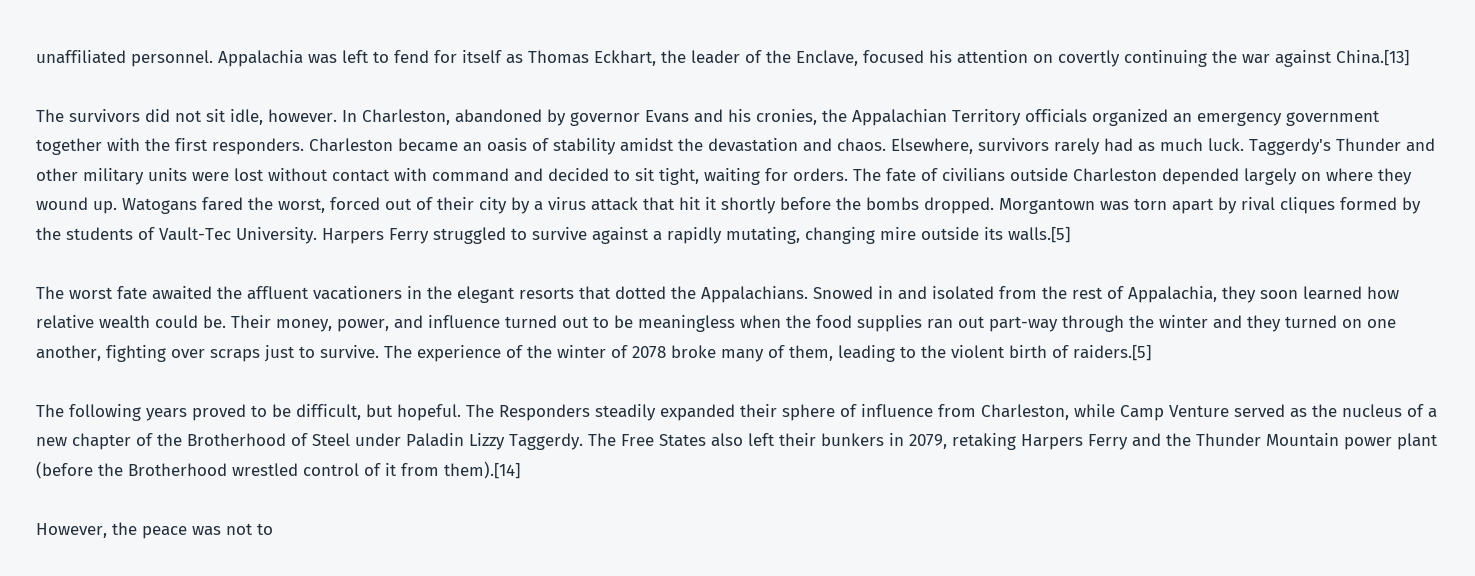unaffiliated personnel. Appalachia was left to fend for itself as Thomas Eckhart, the leader of the Enclave, focused his attention on covertly continuing the war against China.[13]

The survivors did not sit idle, however. In Charleston, abandoned by governor Evans and his cronies, the Appalachian Territory officials organized an emergency government together with the first responders. Charleston became an oasis of stability amidst the devastation and chaos. Elsewhere, survivors rarely had as much luck. Taggerdy's Thunder and other military units were lost without contact with command and decided to sit tight, waiting for orders. The fate of civilians outside Charleston depended largely on where they wound up. Watogans fared the worst, forced out of their city by a virus attack that hit it shortly before the bombs dropped. Morgantown was torn apart by rival cliques formed by the students of Vault-Tec University. Harpers Ferry struggled to survive against a rapidly mutating, changing mire outside its walls.[5]

The worst fate awaited the affluent vacationers in the elegant resorts that dotted the Appalachians. Snowed in and isolated from the rest of Appalachia, they soon learned how relative wealth could be. Their money, power, and influence turned out to be meaningless when the food supplies ran out part-way through the winter and they turned on one another, fighting over scraps just to survive. The experience of the winter of 2078 broke many of them, leading to the violent birth of raiders.[5]

The following years proved to be difficult, but hopeful. The Responders steadily expanded their sphere of influence from Charleston, while Camp Venture served as the nucleus of a new chapter of the Brotherhood of Steel under Paladin Lizzy Taggerdy. The Free States also left their bunkers in 2079, retaking Harpers Ferry and the Thunder Mountain power plant (before the Brotherhood wrestled control of it from them).[14]

However, the peace was not to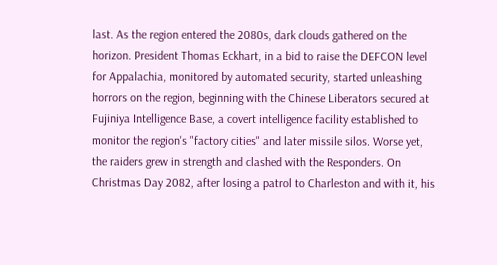last. As the region entered the 2080s, dark clouds gathered on the horizon. President Thomas Eckhart, in a bid to raise the DEFCON level for Appalachia, monitored by automated security, started unleashing horrors on the region, beginning with the Chinese Liberators secured at Fujiniya Intelligence Base, a covert intelligence facility established to monitor the region's "factory cities" and later missile silos. Worse yet, the raiders grew in strength and clashed with the Responders. On Christmas Day 2082, after losing a patrol to Charleston and with it, his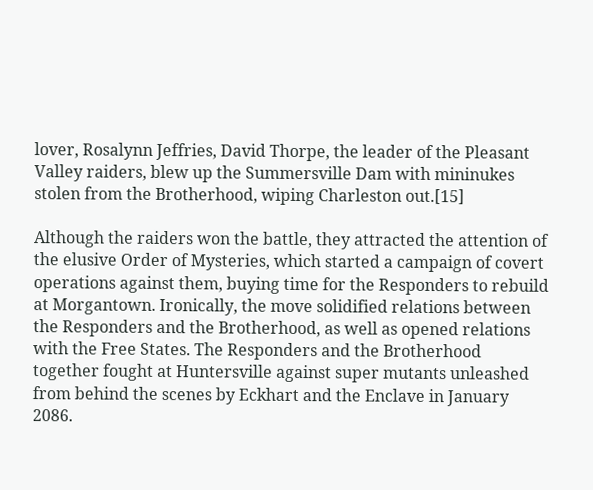lover, Rosalynn Jeffries, David Thorpe, the leader of the Pleasant Valley raiders, blew up the Summersville Dam with mininukes stolen from the Brotherhood, wiping Charleston out.[15]

Although the raiders won the battle, they attracted the attention of the elusive Order of Mysteries, which started a campaign of covert operations against them, buying time for the Responders to rebuild at Morgantown. Ironically, the move solidified relations between the Responders and the Brotherhood, as well as opened relations with the Free States. The Responders and the Brotherhood together fought at Huntersville against super mutants unleashed from behind the scenes by Eckhart and the Enclave in January 2086.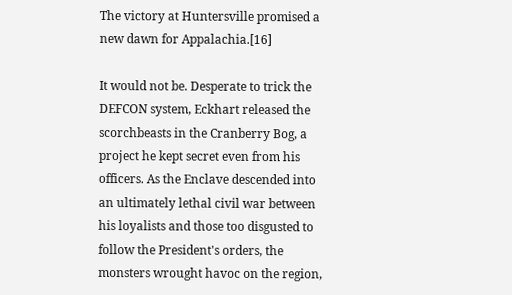The victory at Huntersville promised a new dawn for Appalachia.[16]

It would not be. Desperate to trick the DEFCON system, Eckhart released the scorchbeasts in the Cranberry Bog, a project he kept secret even from his officers. As the Enclave descended into an ultimately lethal civil war between his loyalists and those too disgusted to follow the President's orders, the monsters wrought havoc on the region,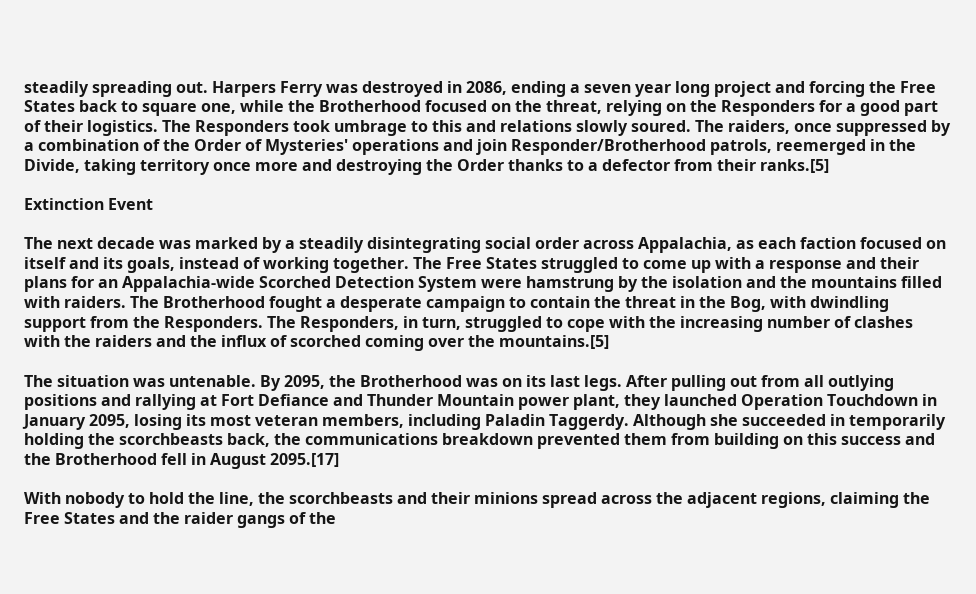steadily spreading out. Harpers Ferry was destroyed in 2086, ending a seven year long project and forcing the Free States back to square one, while the Brotherhood focused on the threat, relying on the Responders for a good part of their logistics. The Responders took umbrage to this and relations slowly soured. The raiders, once suppressed by a combination of the Order of Mysteries' operations and join Responder/Brotherhood patrols, reemerged in the Divide, taking territory once more and destroying the Order thanks to a defector from their ranks.[5]

Extinction Event

The next decade was marked by a steadily disintegrating social order across Appalachia, as each faction focused on itself and its goals, instead of working together. The Free States struggled to come up with a response and their plans for an Appalachia-wide Scorched Detection System were hamstrung by the isolation and the mountains filled with raiders. The Brotherhood fought a desperate campaign to contain the threat in the Bog, with dwindling support from the Responders. The Responders, in turn, struggled to cope with the increasing number of clashes with the raiders and the influx of scorched coming over the mountains.[5]

The situation was untenable. By 2095, the Brotherhood was on its last legs. After pulling out from all outlying positions and rallying at Fort Defiance and Thunder Mountain power plant, they launched Operation Touchdown in January 2095, losing its most veteran members, including Paladin Taggerdy. Although she succeeded in temporarily holding the scorchbeasts back, the communications breakdown prevented them from building on this success and the Brotherhood fell in August 2095.[17]

With nobody to hold the line, the scorchbeasts and their minions spread across the adjacent regions, claiming the Free States and the raider gangs of the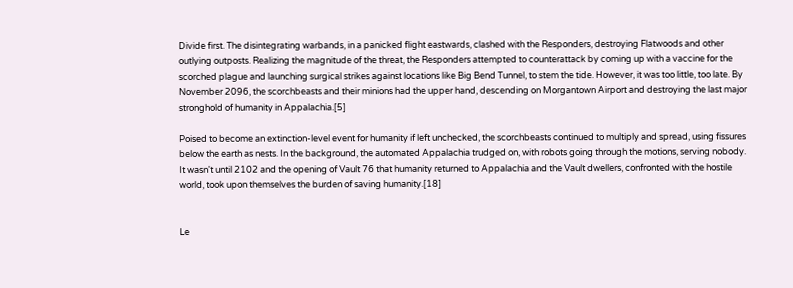Divide first. The disintegrating warbands, in a panicked flight eastwards, clashed with the Responders, destroying Flatwoods and other outlying outposts. Realizing the magnitude of the threat, the Responders attempted to counterattack by coming up with a vaccine for the scorched plague and launching surgical strikes against locations like Big Bend Tunnel, to stem the tide. However, it was too little, too late. By November 2096, the scorchbeasts and their minions had the upper hand, descending on Morgantown Airport and destroying the last major stronghold of humanity in Appalachia.[5]

Poised to become an extinction-level event for humanity if left unchecked, the scorchbeasts continued to multiply and spread, using fissures below the earth as nests. In the background, the automated Appalachia trudged on, with robots going through the motions, serving nobody. It wasn't until 2102 and the opening of Vault 76 that humanity returned to Appalachia and the Vault dwellers, confronted with the hostile world, took upon themselves the burden of saving humanity.[18]


Le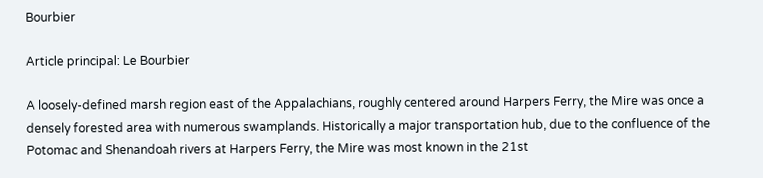Bourbier

Article principal: Le Bourbier

A loosely-defined marsh region east of the Appalachians, roughly centered around Harpers Ferry, the Mire was once a densely forested area with numerous swamplands. Historically a major transportation hub, due to the confluence of the Potomac and Shenandoah rivers at Harpers Ferry, the Mire was most known in the 21st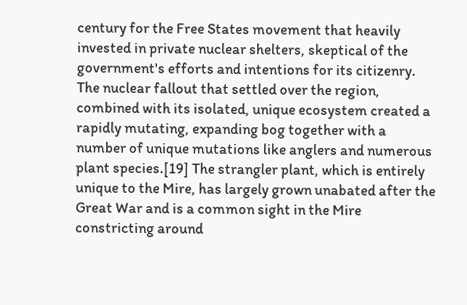century for the Free States movement that heavily invested in private nuclear shelters, skeptical of the government's efforts and intentions for its citizenry. The nuclear fallout that settled over the region, combined with its isolated, unique ecosystem created a rapidly mutating, expanding bog together with a number of unique mutations like anglers and numerous plant species.[19] The strangler plant, which is entirely unique to the Mire, has largely grown unabated after the Great War and is a common sight in the Mire constricting around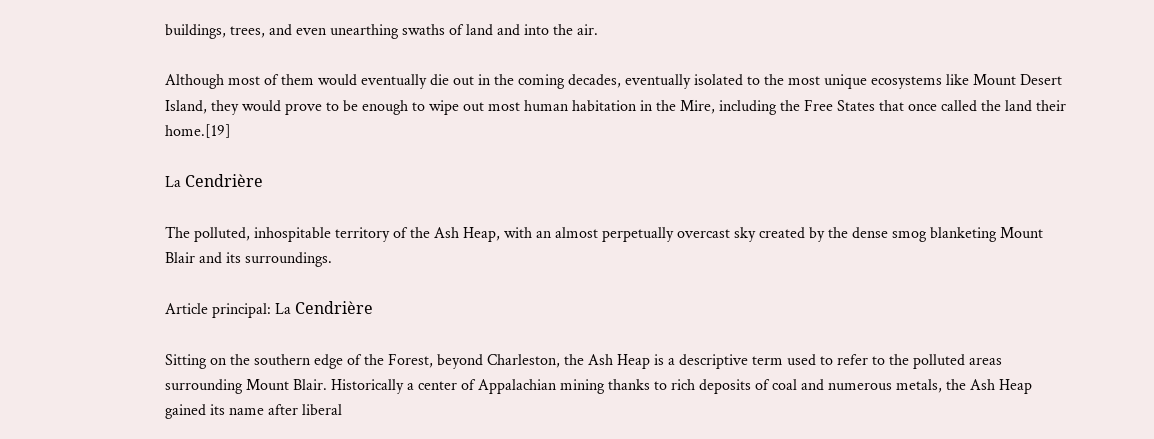buildings, trees, and even unearthing swaths of land and into the air.

Although most of them would eventually die out in the coming decades, eventually isolated to the most unique ecosystems like Mount Desert Island, they would prove to be enough to wipe out most human habitation in the Mire, including the Free States that once called the land their home.[19]

La Cendrière

The polluted, inhospitable territory of the Ash Heap, with an almost perpetually overcast sky created by the dense smog blanketing Mount Blair and its surroundings.

Article principal: La Cendrière

Sitting on the southern edge of the Forest, beyond Charleston, the Ash Heap is a descriptive term used to refer to the polluted areas surrounding Mount Blair. Historically a center of Appalachian mining thanks to rich deposits of coal and numerous metals, the Ash Heap gained its name after liberal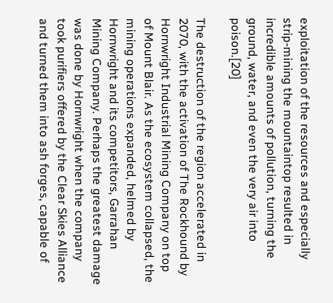exploitation of the resources and especially strip-mining the mountaintop resulted in incredible amounts of pollution, turning the ground, water, and even the very air into poison.[20]

The destruction of the region accelerated in 2070, with the activation of The Rockhound by Hornwright Industrial Mining Company on top of Mount Blair. As the ecosystem collapsed, the mining operations expanded, helmed by Hornwright and its competitors, Garrahan Mining Company. Perhaps the greatest damage was done by Hornwright when the company took purifiers offered by the Clear Skies Alliance and turned them into ash forges, capable of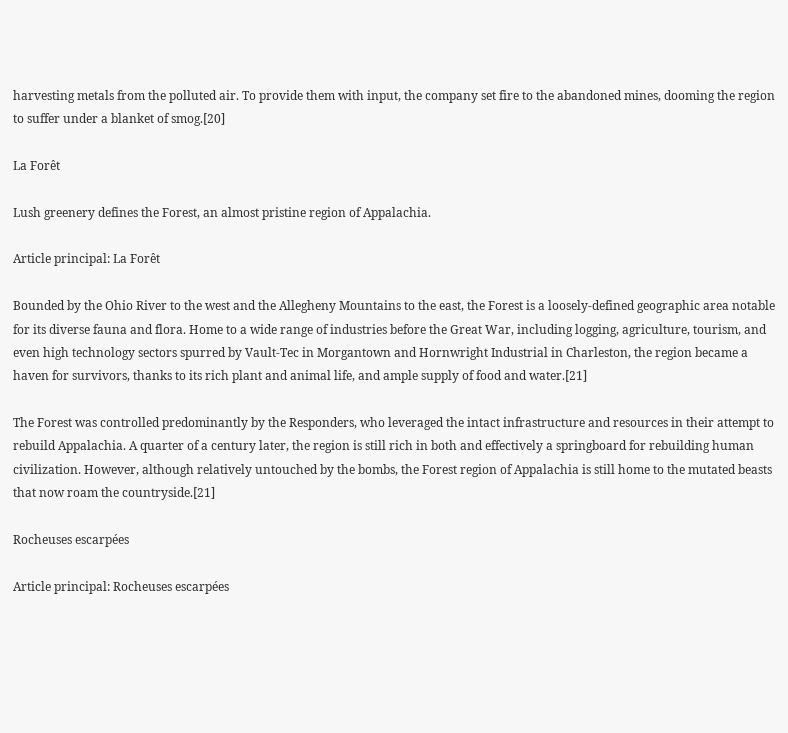harvesting metals from the polluted air. To provide them with input, the company set fire to the abandoned mines, dooming the region to suffer under a blanket of smog.[20]

La Forêt

Lush greenery defines the Forest, an almost pristine region of Appalachia.

Article principal: La Forêt

Bounded by the Ohio River to the west and the Allegheny Mountains to the east, the Forest is a loosely-defined geographic area notable for its diverse fauna and flora. Home to a wide range of industries before the Great War, including logging, agriculture, tourism, and even high technology sectors spurred by Vault-Tec in Morgantown and Hornwright Industrial in Charleston, the region became a haven for survivors, thanks to its rich plant and animal life, and ample supply of food and water.[21]

The Forest was controlled predominantly by the Responders, who leveraged the intact infrastructure and resources in their attempt to rebuild Appalachia. A quarter of a century later, the region is still rich in both and effectively a springboard for rebuilding human civilization. However, although relatively untouched by the bombs, the Forest region of Appalachia is still home to the mutated beasts that now roam the countryside.[21]

Rocheuses escarpées

Article principal: Rocheuses escarpées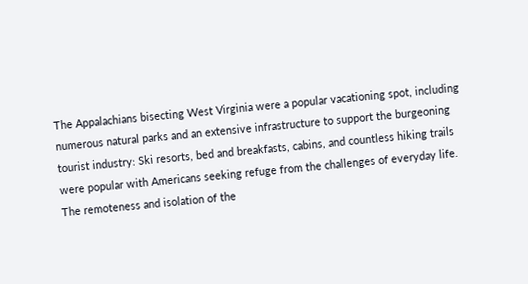The Appalachians bisecting West Virginia were a popular vacationing spot, including numerous natural parks and an extensive infrastructure to support the burgeoning tourist industry: Ski resorts, bed and breakfasts, cabins, and countless hiking trails were popular with Americans seeking refuge from the challenges of everyday life. The remoteness and isolation of the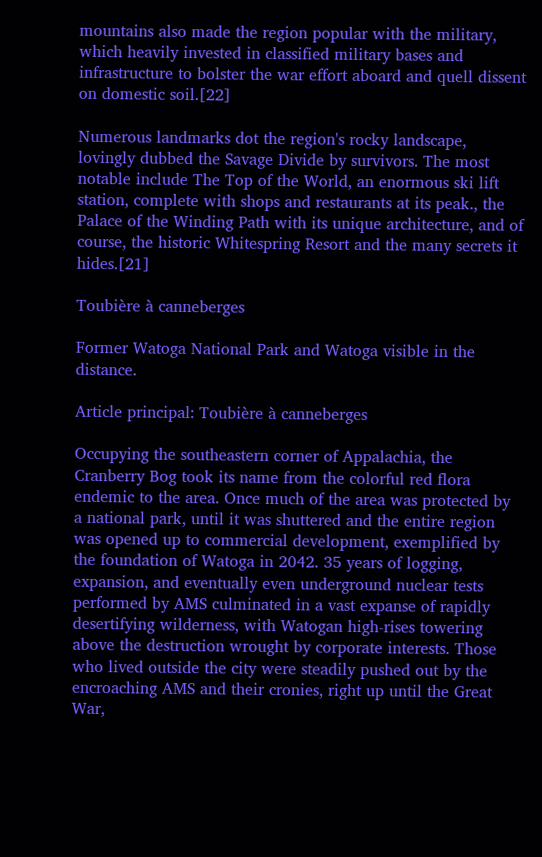mountains also made the region popular with the military, which heavily invested in classified military bases and infrastructure to bolster the war effort aboard and quell dissent on domestic soil.[22]

Numerous landmarks dot the region's rocky landscape, lovingly dubbed the Savage Divide by survivors. The most notable include The Top of the World, an enormous ski lift station, complete with shops and restaurants at its peak., the Palace of the Winding Path with its unique architecture, and of course, the historic Whitespring Resort and the many secrets it hides.[21]

Toubière à canneberges

Former Watoga National Park and Watoga visible in the distance.

Article principal: Toubière à canneberges

Occupying the southeastern corner of Appalachia, the Cranberry Bog took its name from the colorful red flora endemic to the area. Once much of the area was protected by a national park, until it was shuttered and the entire region was opened up to commercial development, exemplified by the foundation of Watoga in 2042. 35 years of logging, expansion, and eventually even underground nuclear tests performed by AMS culminated in a vast expanse of rapidly desertifying wilderness, with Watogan high-rises towering above the destruction wrought by corporate interests. Those who lived outside the city were steadily pushed out by the encroaching AMS and their cronies, right up until the Great War,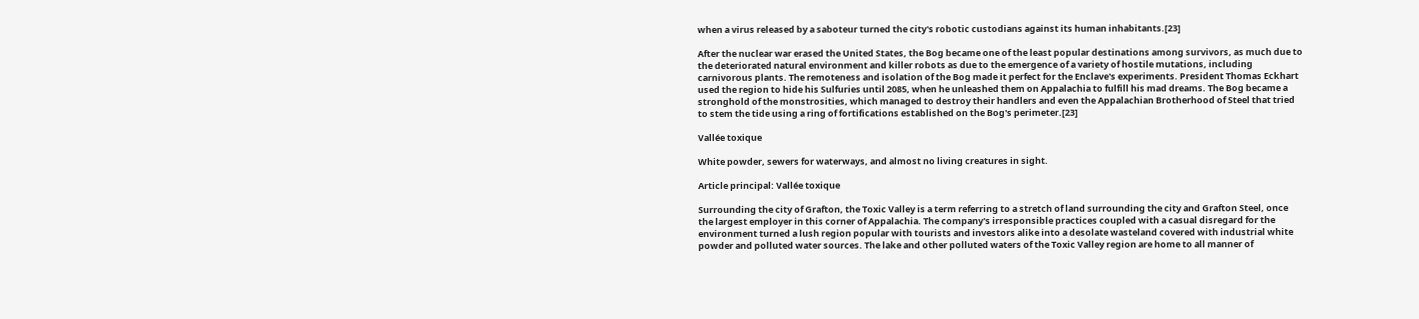when a virus released by a saboteur turned the city's robotic custodians against its human inhabitants.[23]

After the nuclear war erased the United States, the Bog became one of the least popular destinations among survivors, as much due to the deteriorated natural environment and killer robots as due to the emergence of a variety of hostile mutations, including carnivorous plants. The remoteness and isolation of the Bog made it perfect for the Enclave's experiments. President Thomas Eckhart used the region to hide his Sulfuries until 2085, when he unleashed them on Appalachia to fulfill his mad dreams. The Bog became a stronghold of the monstrosities, which managed to destroy their handlers and even the Appalachian Brotherhood of Steel that tried to stem the tide using a ring of fortifications established on the Bog's perimeter.[23]

Vallée toxique

White powder, sewers for waterways, and almost no living creatures in sight.

Article principal: Vallée toxique

Surrounding the city of Grafton, the Toxic Valley is a term referring to a stretch of land surrounding the city and Grafton Steel, once the largest employer in this corner of Appalachia. The company's irresponsible practices coupled with a casual disregard for the environment turned a lush region popular with tourists and investors alike into a desolate wasteland covered with industrial white powder and polluted water sources. The lake and other polluted waters of the Toxic Valley region are home to all manner of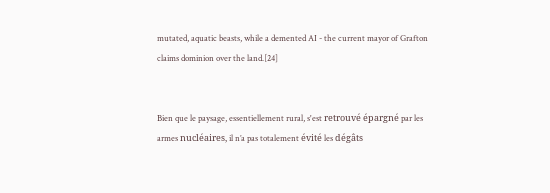mutated, aquatic beasts, while a demented AI - the current mayor of Grafton claims dominion over the land.[24]


Bien que le paysage, essentiellement rural, s'est retrouvé épargné par les armes nucléaires, il n’a pas totalement évité les dégâts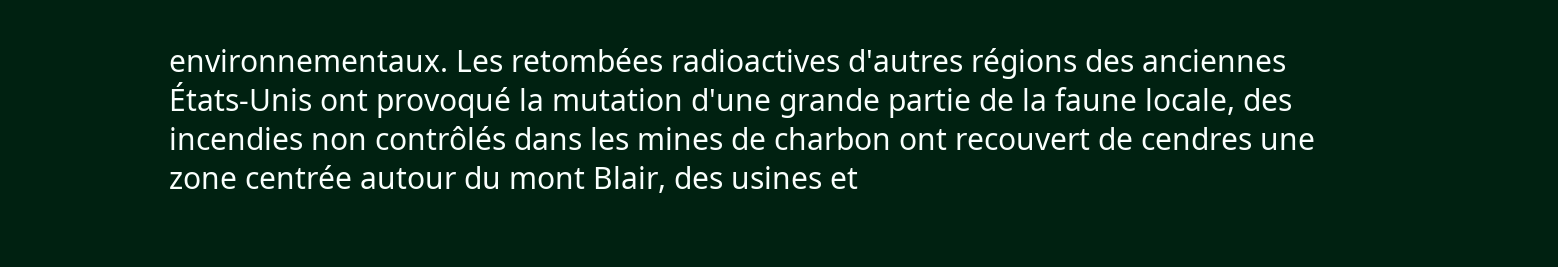environnementaux. Les retombées radioactives d'autres régions des anciennes États-Unis ont provoqué la mutation d'une grande partie de la faune locale, des incendies non contrôlés dans les mines de charbon ont recouvert de cendres une zone centrée autour du mont Blair, des usines et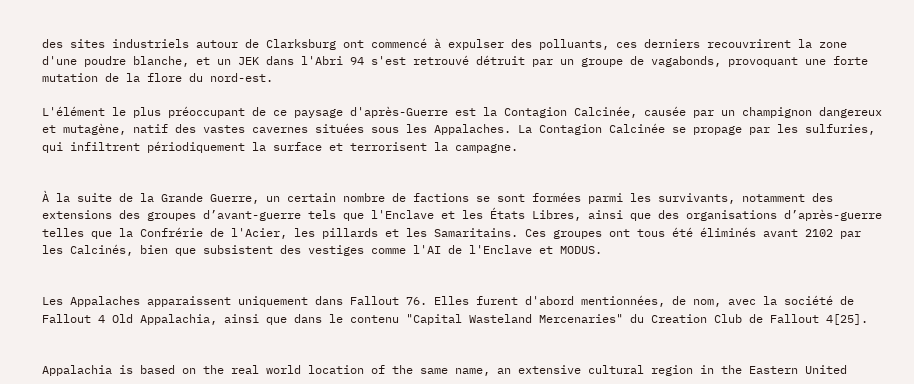des sites industriels autour de Clarksburg ont commencé à expulser des polluants, ces derniers recouvrirent la zone d'une poudre blanche, et un JEK dans l'Abri 94 s'est retrouvé détruit par un groupe de vagabonds, provoquant une forte mutation de la flore du nord-est.

L'élément le plus préoccupant de ce paysage d'après-Guerre est la Contagion Calcinée, causée par un champignon dangereux et mutagène, natif des vastes cavernes situées sous les Appalaches. La Contagion Calcinée se propage par les sulfuries, qui infiltrent périodiquement la surface et terrorisent la campagne.


À la suite de la Grande Guerre, un certain nombre de factions se sont formées parmi les survivants, notamment des extensions des groupes d’avant-guerre tels que l'Enclave et les États Libres, ainsi que des organisations d’après-guerre telles que la Confrérie de l'Acier, les pillards et les Samaritains. Ces groupes ont tous été éliminés avant 2102 par les Calcinés, bien que subsistent des vestiges comme l'AI de l'Enclave et MODUS.


Les Appalaches apparaissent uniquement dans Fallout 76. Elles furent d'abord mentionnées, de nom, avec la société de Fallout 4 Old Appalachia, ainsi que dans le contenu "Capital Wasteland Mercenaries" du Creation Club de Fallout 4[25].


Appalachia is based on the real world location of the same name, an extensive cultural region in the Eastern United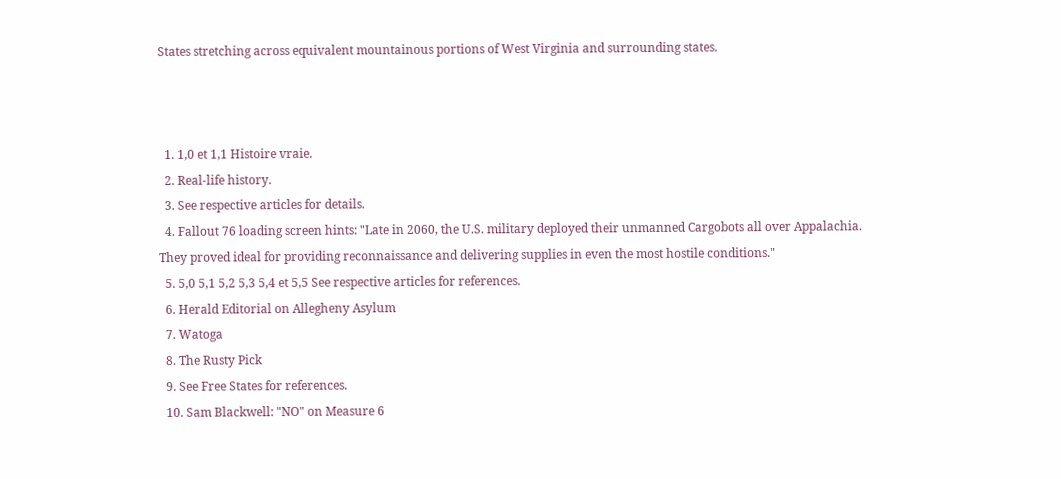States stretching across equivalent mountainous portions of West Virginia and surrounding states.



  1. 1,0 et 1,1 Histoire vraie.
  2. Real-life history.
  3. See respective articles for details.
  4. Fallout 76 loading screen hints: "Late in 2060, the U.S. military deployed their unmanned Cargobots all over Appalachia. They proved ideal for providing reconnaissance and delivering supplies in even the most hostile conditions."
  5. 5,0 5,1 5,2 5,3 5,4 et 5,5 See respective articles for references.
  6. Herald Editorial on Allegheny Asylum
  7. Watoga
  8. The Rusty Pick
  9. See Free States for references.
  10. Sam Blackwell: "NO" on Measure 6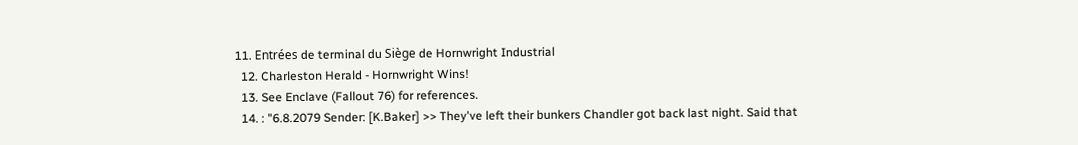11. Entrées de terminal du Siège de Hornwright Industrial
  12. Charleston Herald - Hornwright Wins!
  13. See Enclave (Fallout 76) for references.
  14. : "6.8.2079 Sender: [K.Baker] >> They've left their bunkers Chandler got back last night. Said that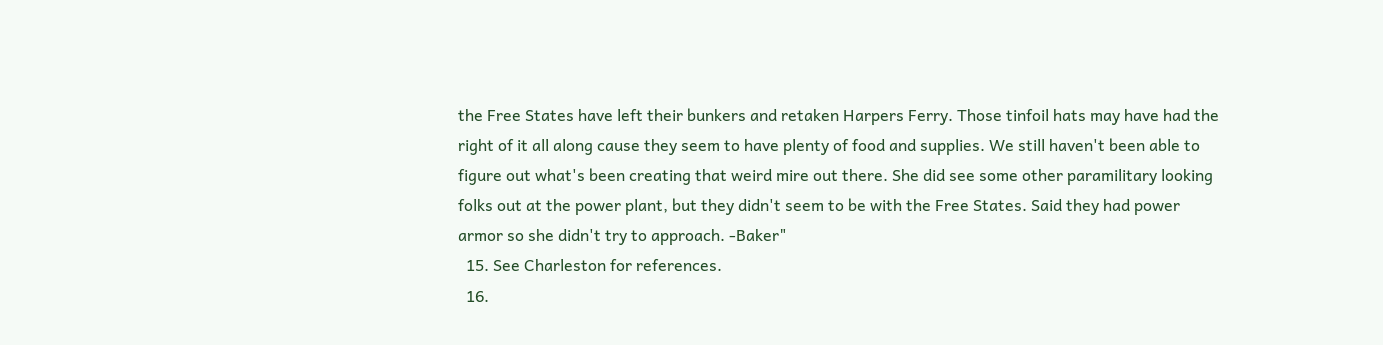the Free States have left their bunkers and retaken Harpers Ferry. Those tinfoil hats may have had the right of it all along cause they seem to have plenty of food and supplies. We still haven't been able to figure out what's been creating that weird mire out there. She did see some other paramilitary looking folks out at the power plant, but they didn't seem to be with the Free States. Said they had power armor so she didn't try to approach. -Baker"
  15. See Charleston for references.
  16.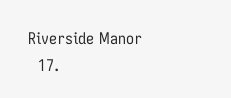Riverside Manor
  17.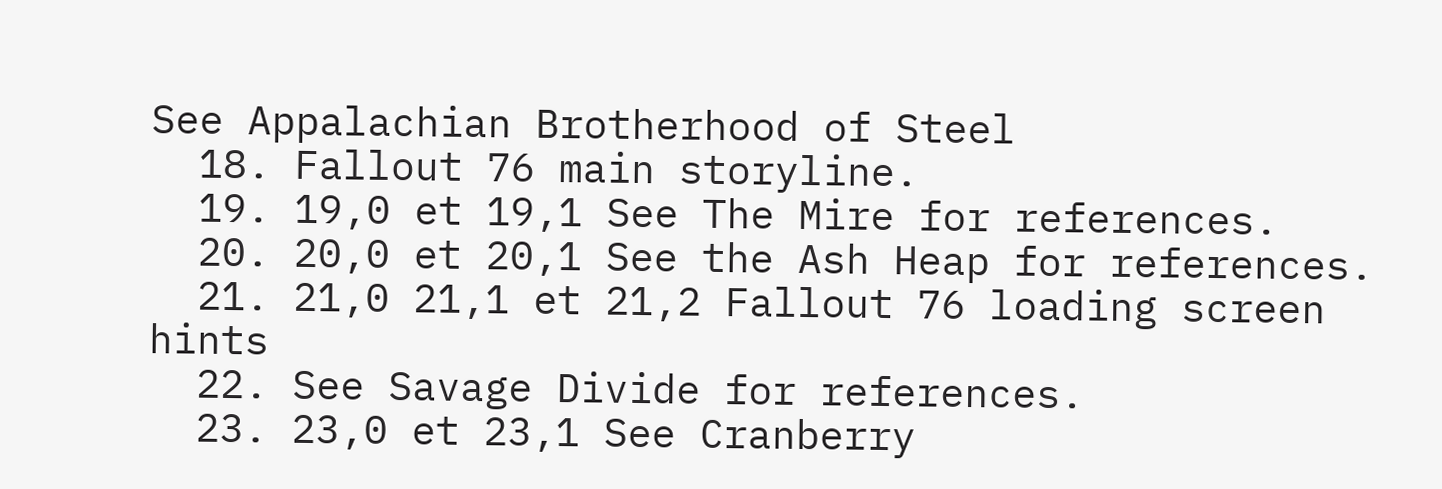See Appalachian Brotherhood of Steel
  18. Fallout 76 main storyline.
  19. 19,0 et 19,1 See The Mire for references.
  20. 20,0 et 20,1 See the Ash Heap for references.
  21. 21,0 21,1 et 21,2 Fallout 76 loading screen hints
  22. See Savage Divide for references.
  23. 23,0 et 23,1 See Cranberry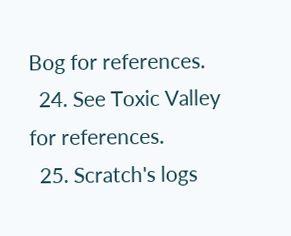Bog for references.
  24. See Toxic Valley for references.
  25. Scratch's logs